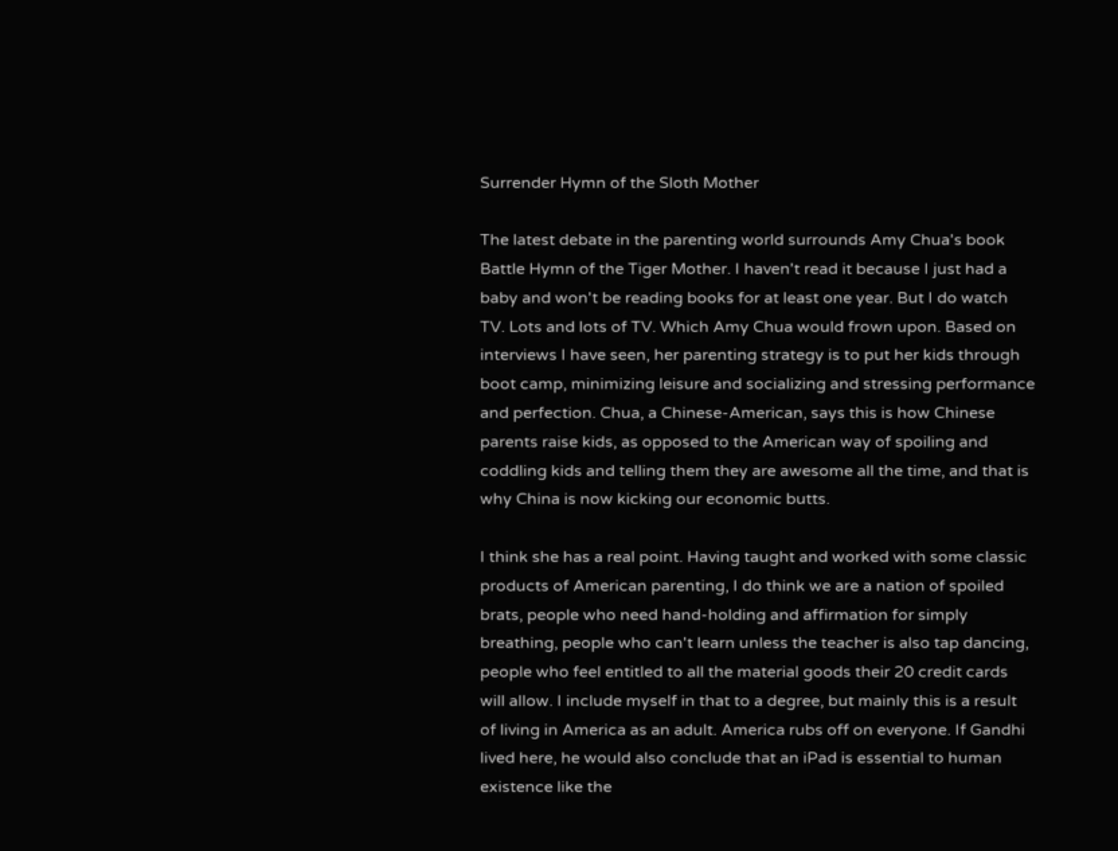Surrender Hymn of the Sloth Mother

The latest debate in the parenting world surrounds Amy Chua's book Battle Hymn of the Tiger Mother. I haven't read it because I just had a baby and won't be reading books for at least one year. But I do watch TV. Lots and lots of TV. Which Amy Chua would frown upon. Based on interviews I have seen, her parenting strategy is to put her kids through boot camp, minimizing leisure and socializing and stressing performance and perfection. Chua, a Chinese-American, says this is how Chinese parents raise kids, as opposed to the American way of spoiling and coddling kids and telling them they are awesome all the time, and that is why China is now kicking our economic butts.

I think she has a real point. Having taught and worked with some classic products of American parenting, I do think we are a nation of spoiled brats, people who need hand-holding and affirmation for simply breathing, people who can't learn unless the teacher is also tap dancing, people who feel entitled to all the material goods their 20 credit cards will allow. I include myself in that to a degree, but mainly this is a result of living in America as an adult. America rubs off on everyone. If Gandhi lived here, he would also conclude that an iPad is essential to human existence like the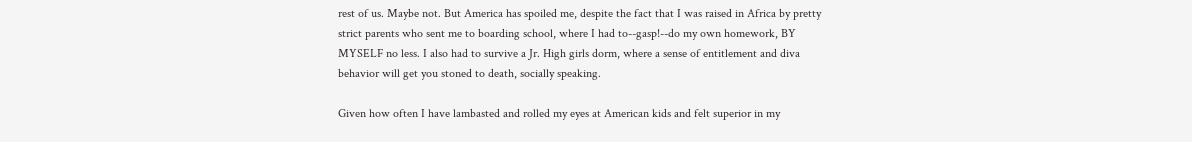rest of us. Maybe not. But America has spoiled me, despite the fact that I was raised in Africa by pretty strict parents who sent me to boarding school, where I had to--gasp!--do my own homework, BY MYSELF no less. I also had to survive a Jr. High girls dorm, where a sense of entitlement and diva behavior will get you stoned to death, socially speaking.

Given how often I have lambasted and rolled my eyes at American kids and felt superior in my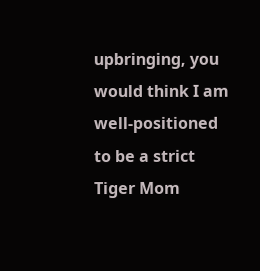upbringing, you would think I am well-positioned to be a strict Tiger Mom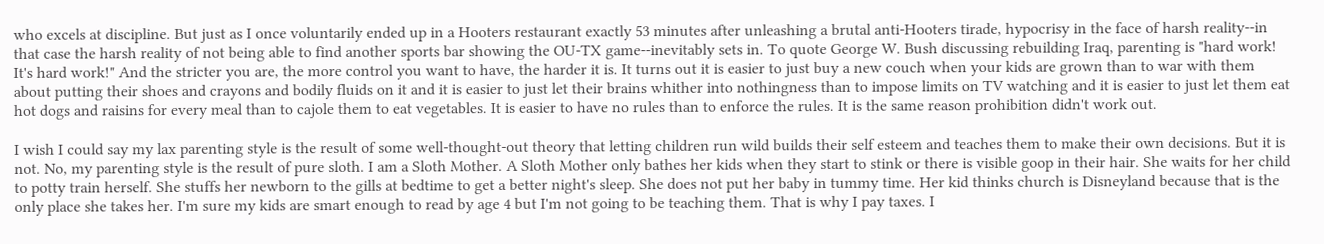who excels at discipline. But just as I once voluntarily ended up in a Hooters restaurant exactly 53 minutes after unleashing a brutal anti-Hooters tirade, hypocrisy in the face of harsh reality--in that case the harsh reality of not being able to find another sports bar showing the OU-TX game--inevitably sets in. To quote George W. Bush discussing rebuilding Iraq, parenting is "hard work! It's hard work!" And the stricter you are, the more control you want to have, the harder it is. It turns out it is easier to just buy a new couch when your kids are grown than to war with them about putting their shoes and crayons and bodily fluids on it and it is easier to just let their brains whither into nothingness than to impose limits on TV watching and it is easier to just let them eat hot dogs and raisins for every meal than to cajole them to eat vegetables. It is easier to have no rules than to enforce the rules. It is the same reason prohibition didn't work out.

I wish I could say my lax parenting style is the result of some well-thought-out theory that letting children run wild builds their self esteem and teaches them to make their own decisions. But it is not. No, my parenting style is the result of pure sloth. I am a Sloth Mother. A Sloth Mother only bathes her kids when they start to stink or there is visible goop in their hair. She waits for her child to potty train herself. She stuffs her newborn to the gills at bedtime to get a better night's sleep. She does not put her baby in tummy time. Her kid thinks church is Disneyland because that is the only place she takes her. I'm sure my kids are smart enough to read by age 4 but I'm not going to be teaching them. That is why I pay taxes. I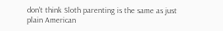don't think Sloth parenting is the same as just plain American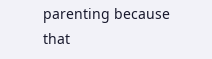parenting because that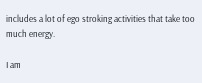includes a lot of ego stroking activities that take too much energy.

I am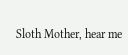Sloth Mother, hear me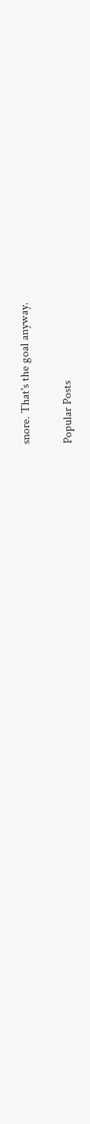snore. That's the goal anyway.


Popular Posts